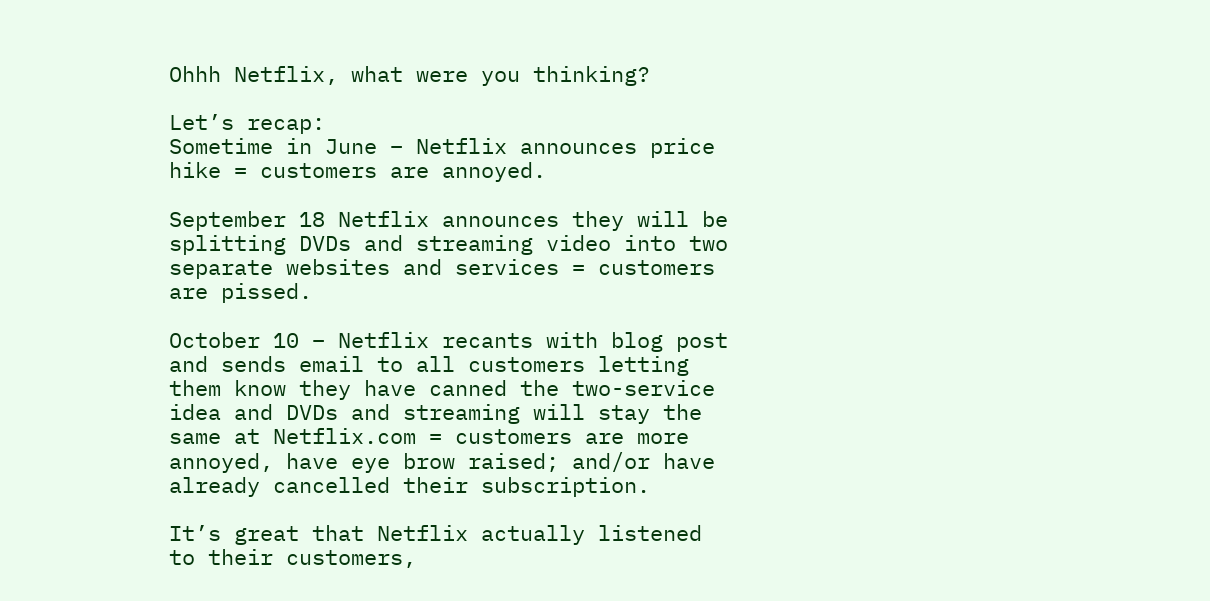Ohhh Netflix, what were you thinking?

Let’s recap:
Sometime in June – Netflix announces price hike = customers are annoyed.

September 18 Netflix announces they will be splitting DVDs and streaming video into two separate websites and services = customers are pissed.

October 10 – Netflix recants with blog post and sends email to all customers letting them know they have canned the two-service idea and DVDs and streaming will stay the same at Netflix.com = customers are more annoyed, have eye brow raised; and/or have already cancelled their subscription.

It’s great that Netflix actually listened to their customers,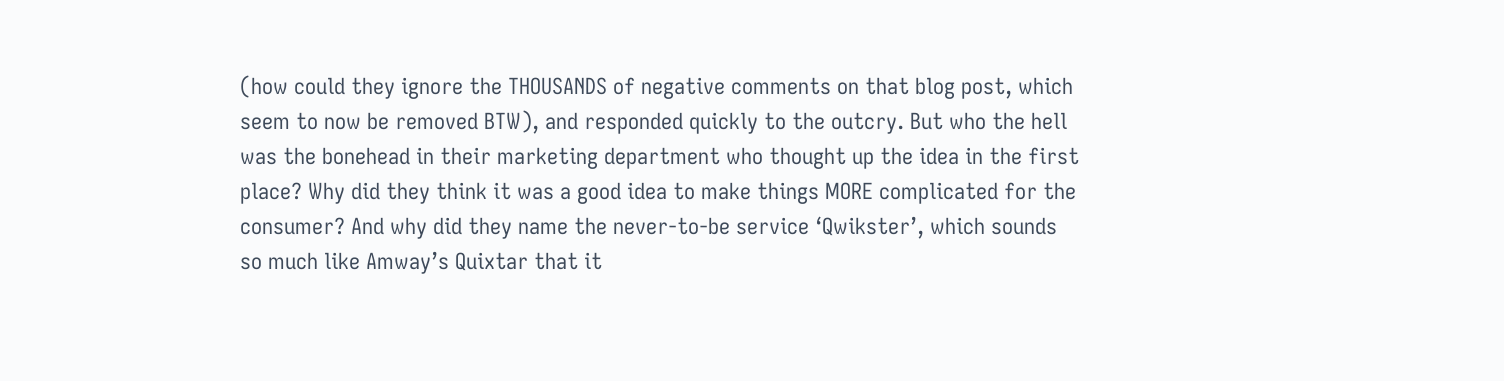(how could they ignore the THOUSANDS of negative comments on that blog post, which seem to now be removed BTW), and responded quickly to the outcry. But who the hell was the bonehead in their marketing department who thought up the idea in the first place? Why did they think it was a good idea to make things MORE complicated for the consumer? And why did they name the never-to-be service ‘Qwikster’, which sounds so much like Amway’s Quixtar that it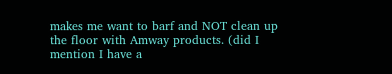makes me want to barf and NOT clean up the floor with Amway products. (did I mention I have a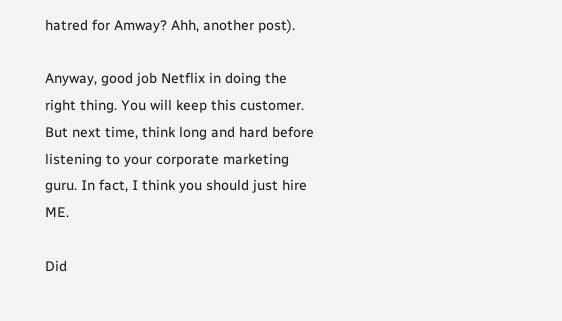hatred for Amway? Ahh, another post).

Anyway, good job Netflix in doing the right thing. You will keep this customer. But next time, think long and hard before listening to your corporate marketing guru. In fact, I think you should just hire ME.

Did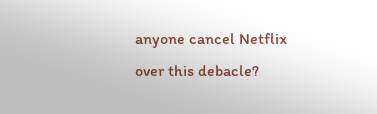anyone cancel Netflix over this debacle?